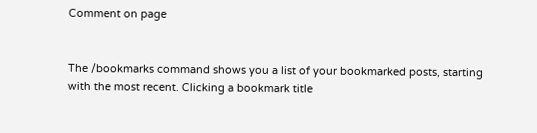Comment on page


The /bookmarks command shows you a list of your bookmarked posts, starting with the most recent. Clicking a bookmark title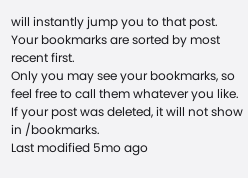will instantly jump you to that post.
Your bookmarks are sorted by most recent first.
Only you may see your bookmarks, so feel free to call them whatever you like.
If your post was deleted, it will not show in /bookmarks.
Last modified 5mo ago